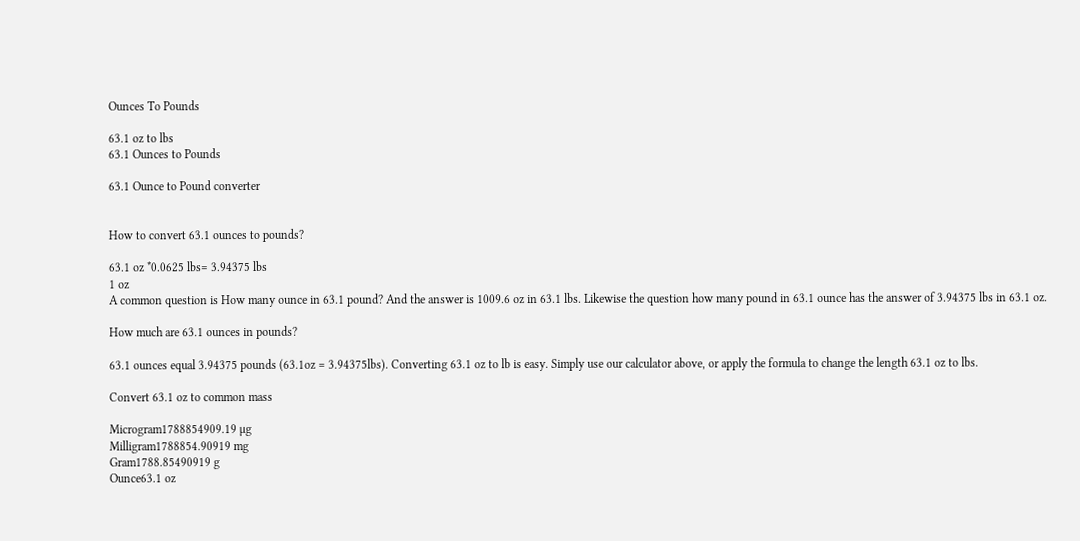Ounces To Pounds

63.1 oz to lbs
63.1 Ounces to Pounds

63.1 Ounce to Pound converter


How to convert 63.1 ounces to pounds?

63.1 oz *0.0625 lbs= 3.94375 lbs
1 oz
A common question is How many ounce in 63.1 pound? And the answer is 1009.6 oz in 63.1 lbs. Likewise the question how many pound in 63.1 ounce has the answer of 3.94375 lbs in 63.1 oz.

How much are 63.1 ounces in pounds?

63.1 ounces equal 3.94375 pounds (63.1oz = 3.94375lbs). Converting 63.1 oz to lb is easy. Simply use our calculator above, or apply the formula to change the length 63.1 oz to lbs.

Convert 63.1 oz to common mass

Microgram1788854909.19 µg
Milligram1788854.90919 mg
Gram1788.85490919 g
Ounce63.1 oz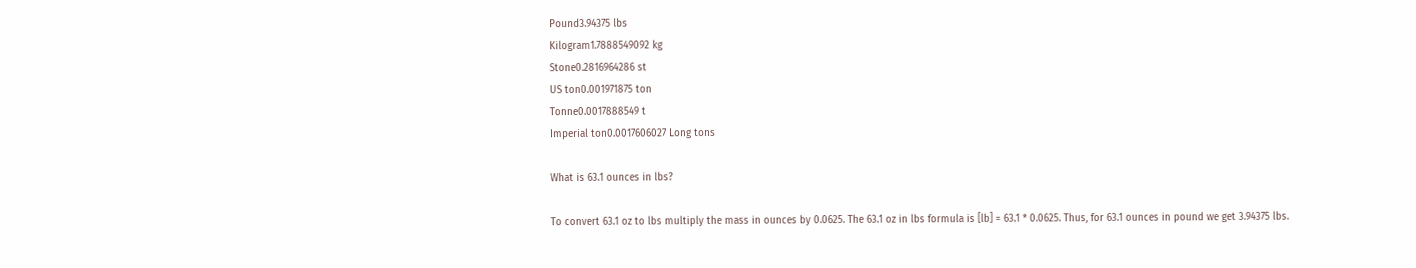Pound3.94375 lbs
Kilogram1.7888549092 kg
Stone0.2816964286 st
US ton0.001971875 ton
Tonne0.0017888549 t
Imperial ton0.0017606027 Long tons

What is 63.1 ounces in lbs?

To convert 63.1 oz to lbs multiply the mass in ounces by 0.0625. The 63.1 oz in lbs formula is [lb] = 63.1 * 0.0625. Thus, for 63.1 ounces in pound we get 3.94375 lbs.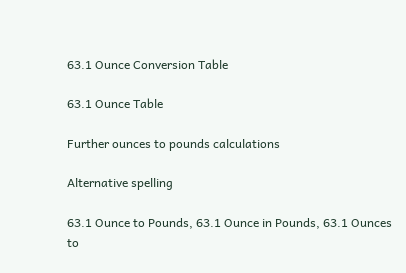63.1 Ounce Conversion Table

63.1 Ounce Table

Further ounces to pounds calculations

Alternative spelling

63.1 Ounce to Pounds, 63.1 Ounce in Pounds, 63.1 Ounces to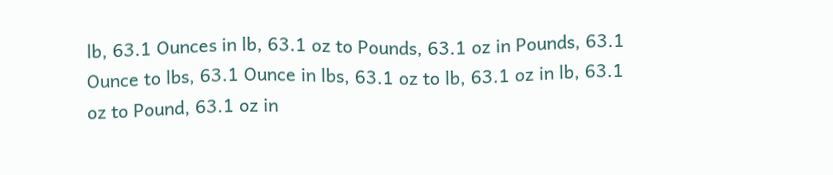lb, 63.1 Ounces in lb, 63.1 oz to Pounds, 63.1 oz in Pounds, 63.1 Ounce to lbs, 63.1 Ounce in lbs, 63.1 oz to lb, 63.1 oz in lb, 63.1 oz to Pound, 63.1 oz in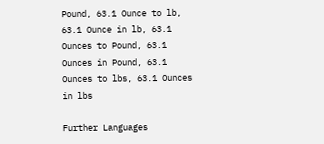Pound, 63.1 Ounce to lb, 63.1 Ounce in lb, 63.1 Ounces to Pound, 63.1 Ounces in Pound, 63.1 Ounces to lbs, 63.1 Ounces in lbs

Further Languages